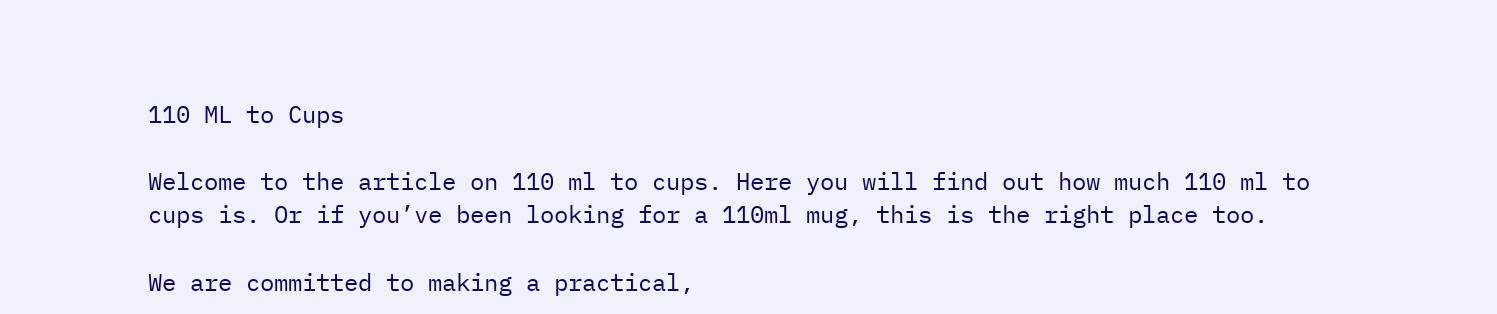110 ML to Cups

Welcome to the article on 110 ml to cups. Here you will find out how much 110 ml to cups is. Or if you’ve been looking for a 110ml mug, this is the right place too.

We are committed to making a practical,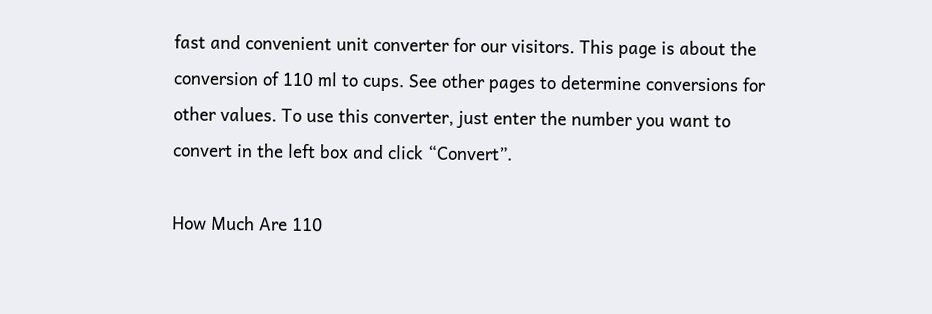fast and convenient unit converter for our visitors. This page is about the conversion of 110 ml to cups. See other pages to determine conversions for other values. To use this converter, just enter the number you want to convert in the left box and click “Convert”.

How Much Are 110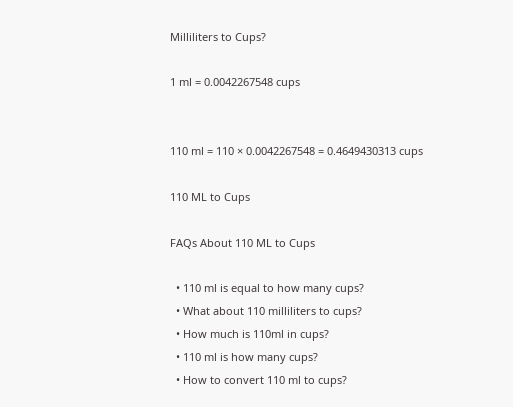Milliliters to Cups?

1 ml = 0.0042267548 cups


110 ml = 110 × 0.0042267548 = 0.4649430313 cups

110 ML to Cups

FAQs About 110 ML to Cups

  • 110 ml is equal to how many cups?
  • What about 110 milliliters to cups?
  • How much is 110ml in cups?
  • 110 ml is how many cups?
  • How to convert 110 ml to cups?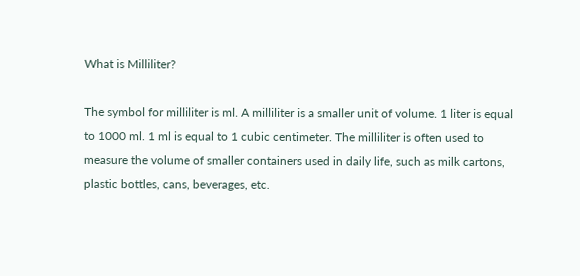What is Milliliter?

The symbol for milliliter is ml. A milliliter is a smaller unit of volume. 1 liter is equal to 1000 ml. 1 ml is equal to 1 cubic centimeter. The milliliter is often used to measure the volume of smaller containers used in daily life, such as milk cartons, plastic bottles, cans, beverages, etc.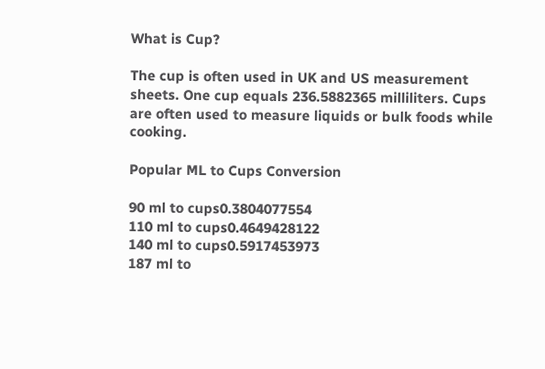What is Cup?

The cup is often used in UK and US measurement sheets. One cup equals 236.5882365 milliliters. Cups are often used to measure liquids or bulk foods while cooking.

Popular ML to Cups Conversion

90 ml to cups0.3804077554
110 ml to cups0.4649428122
140 ml to cups0.5917453973
187 ml to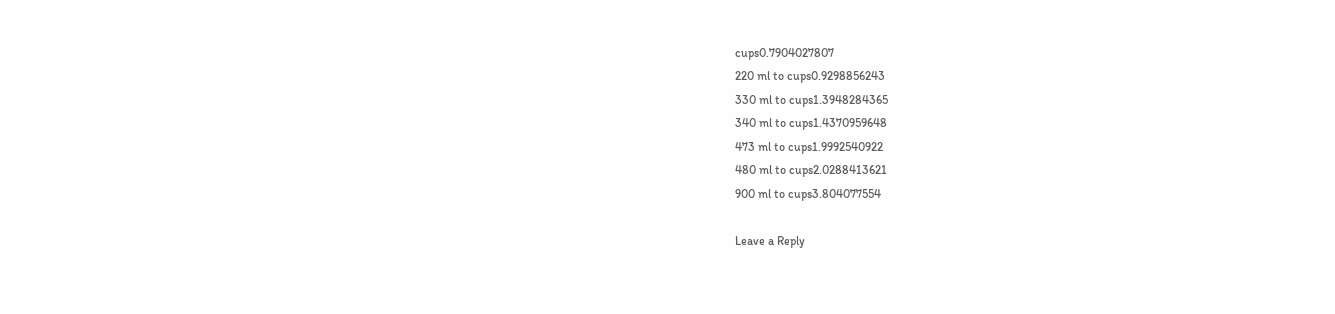cups0.7904027807
220 ml to cups0.9298856243
330 ml to cups1.3948284365
340 ml to cups1.4370959648
473 ml to cups1.9992540922
480 ml to cups2.0288413621
900 ml to cups3.804077554

Leave a Reply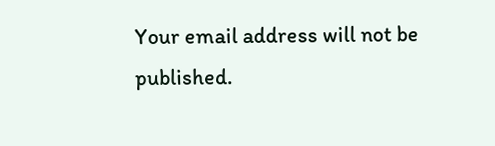Your email address will not be published.